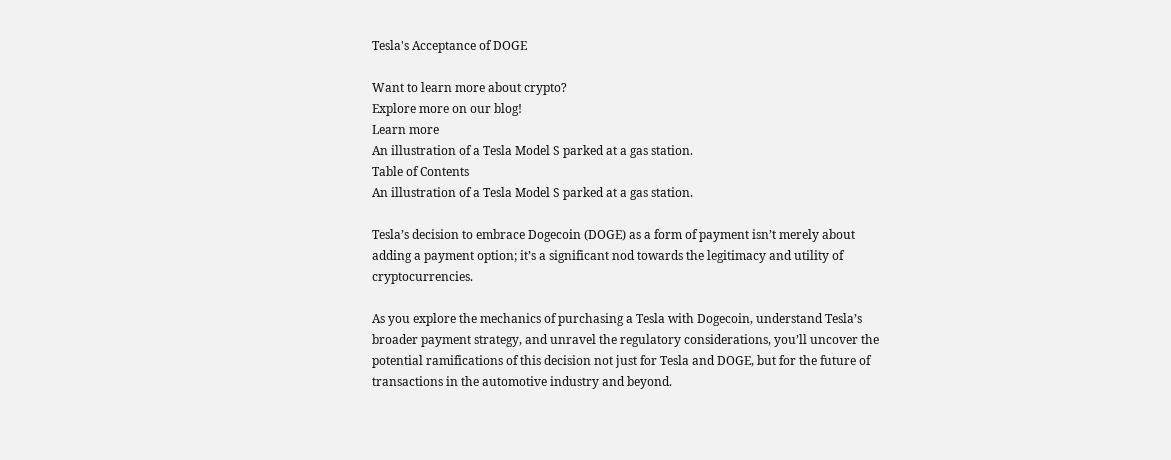Tesla's Acceptance of DOGE

Want to learn more about crypto?
Explore more on our blog!
Learn more
An illustration of a Tesla Model S parked at a gas station.
Table of Contents
An illustration of a Tesla Model S parked at a gas station.

Tesla’s decision to embrace Dogecoin (DOGE) as a form of payment isn’t merely about adding a payment option; it’s a significant nod towards the legitimacy and utility of cryptocurrencies.

As you explore the mechanics of purchasing a Tesla with Dogecoin, understand Tesla’s broader payment strategy, and unravel the regulatory considerations, you’ll uncover the potential ramifications of this decision not just for Tesla and DOGE, but for the future of transactions in the automotive industry and beyond.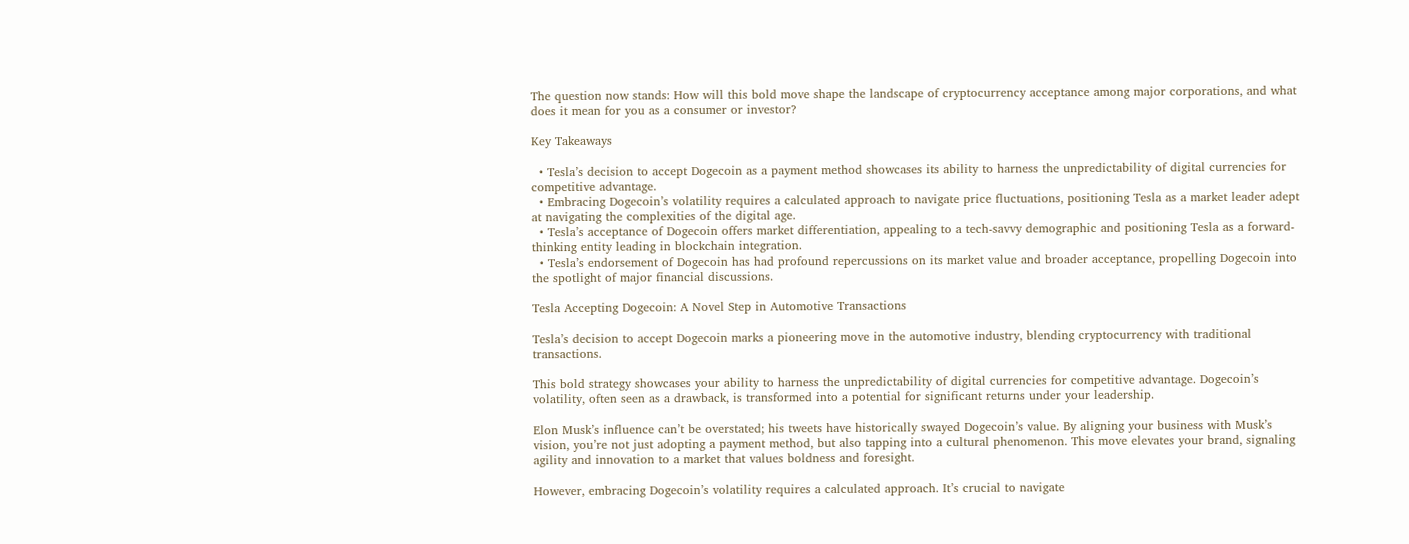The question now stands: How will this bold move shape the landscape of cryptocurrency acceptance among major corporations, and what does it mean for you as a consumer or investor?

Key Takeaways

  • Tesla’s decision to accept Dogecoin as a payment method showcases its ability to harness the unpredictability of digital currencies for competitive advantage.
  • Embracing Dogecoin’s volatility requires a calculated approach to navigate price fluctuations, positioning Tesla as a market leader adept at navigating the complexities of the digital age.
  • Tesla’s acceptance of Dogecoin offers market differentiation, appealing to a tech-savvy demographic and positioning Tesla as a forward-thinking entity leading in blockchain integration.
  • Tesla’s endorsement of Dogecoin has had profound repercussions on its market value and broader acceptance, propelling Dogecoin into the spotlight of major financial discussions.

Tesla Accepting Dogecoin: A Novel Step in Automotive Transactions

Tesla’s decision to accept Dogecoin marks a pioneering move in the automotive industry, blending cryptocurrency with traditional transactions.

This bold strategy showcases your ability to harness the unpredictability of digital currencies for competitive advantage. Dogecoin’s volatility, often seen as a drawback, is transformed into a potential for significant returns under your leadership.

Elon Musk’s influence can’t be overstated; his tweets have historically swayed Dogecoin’s value. By aligning your business with Musk’s vision, you’re not just adopting a payment method, but also tapping into a cultural phenomenon. This move elevates your brand, signaling agility and innovation to a market that values boldness and foresight.

However, embracing Dogecoin’s volatility requires a calculated approach. It’s crucial to navigate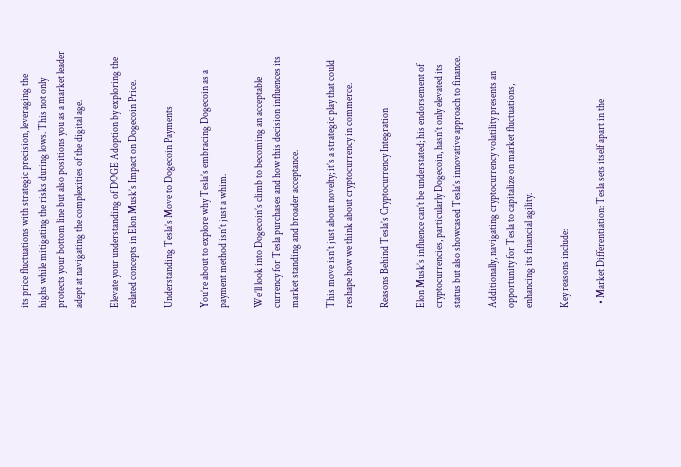its price fluctuations with strategic precision, leveraging the highs while mitigating the risks during lows. This not only protects your bottom line but also positions you as a market leader adept at navigating the complexities of the digital age.

Elevate your understanding of DOGE Adoption by exploring the related concepts in Elon Musk’s Impact on Dogecoin Price.

Understanding Tesla’s Move to Dogecoin Payments

You’re about to explore why Tesla’s embracing Dogecoin as a payment method isn’t just a whim.

We’ll look into Dogecoin’s climb to becoming an acceptable currency for Tesla purchases and how this decision influences its market standing and broader acceptance.

This move isn’t just about novelty; it’s a strategic play that could reshape how we think about cryptocurrency in commerce.

Reasons Behind Tesla’s Cryptocurrency Integration

Elon Musk’s influence can’t be understated; his endorsement of cryptocurrencies, particularly Dogecoin, hasn’t only elevated its status but also showcased Tesla’s innovative approach to finance.

Additionally, navigating cryptocurrency volatility presents an opportunity for Tesla to capitalize on market fluctuations, enhancing its financial agility.

Key reasons include:

  • Market Differentiation: Tesla sets itself apart in the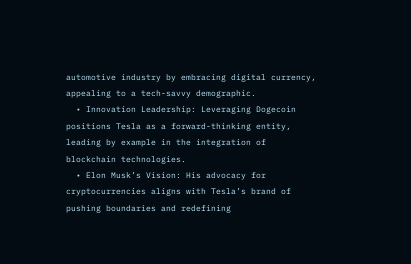automotive industry by embracing digital currency, appealing to a tech-savvy demographic.
  • Innovation Leadership: Leveraging Dogecoin positions Tesla as a forward-thinking entity, leading by example in the integration of blockchain technologies.
  • Elon Musk’s Vision: His advocacy for cryptocurrencies aligns with Tesla’s brand of pushing boundaries and redefining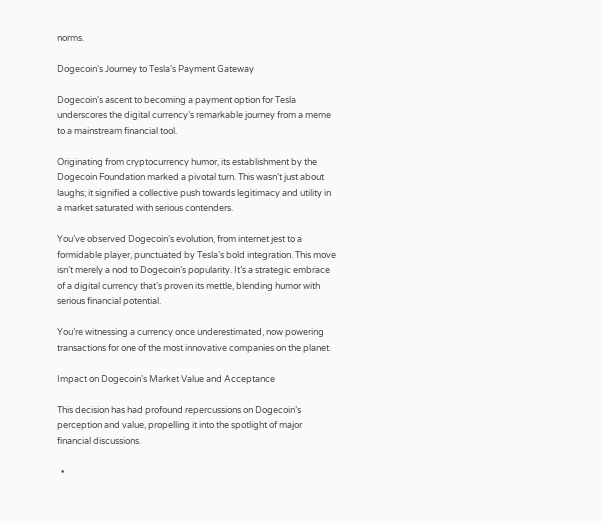norms.

Dogecoin’s Journey to Tesla’s Payment Gateway

Dogecoin’s ascent to becoming a payment option for Tesla underscores the digital currency’s remarkable journey from a meme to a mainstream financial tool.

Originating from cryptocurrency humor, its establishment by the Dogecoin Foundation marked a pivotal turn. This wasn’t just about laughs; it signified a collective push towards legitimacy and utility in a market saturated with serious contenders.

You’ve observed Dogecoin’s evolution, from internet jest to a formidable player, punctuated by Tesla’s bold integration. This move isn’t merely a nod to Dogecoin’s popularity. It’s a strategic embrace of a digital currency that’s proven its mettle, blending humor with serious financial potential.

You’re witnessing a currency once underestimated, now powering transactions for one of the most innovative companies on the planet.

Impact on Dogecoin’s Market Value and Acceptance

This decision has had profound repercussions on Dogecoin’s perception and value, propelling it into the spotlight of major financial discussions.

  •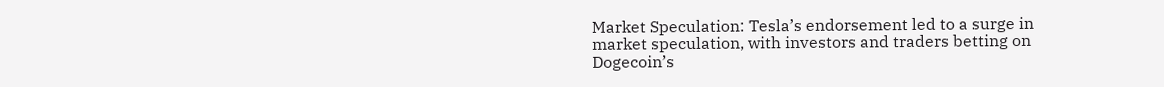Market Speculation: Tesla’s endorsement led to a surge in market speculation, with investors and traders betting on Dogecoin’s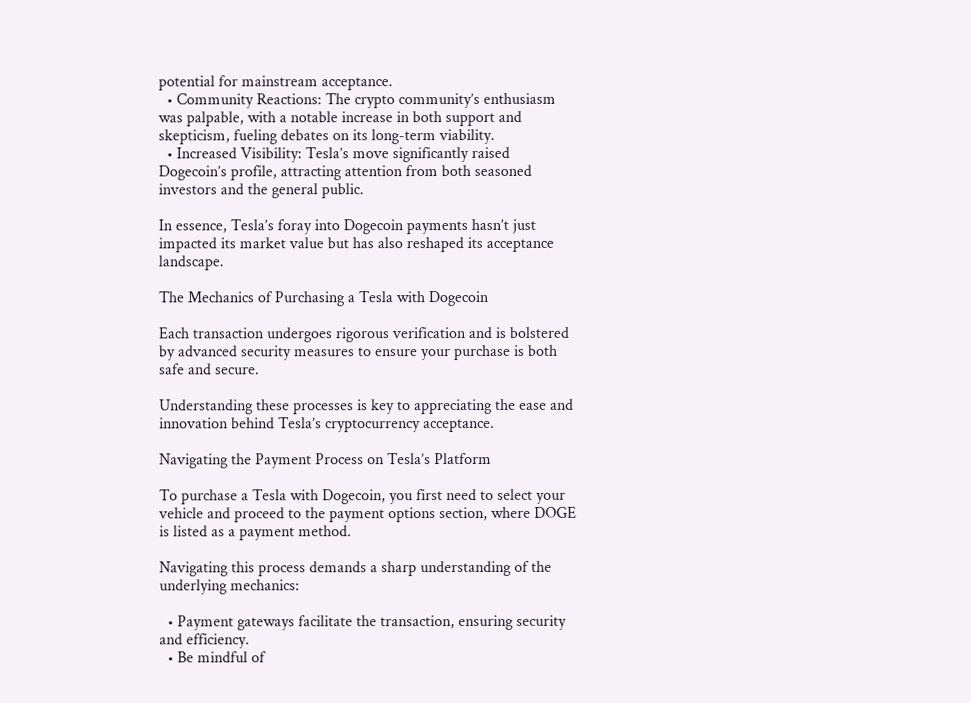potential for mainstream acceptance.
  • Community Reactions: The crypto community’s enthusiasm was palpable, with a notable increase in both support and skepticism, fueling debates on its long-term viability.
  • Increased Visibility: Tesla’s move significantly raised Dogecoin’s profile, attracting attention from both seasoned investors and the general public.

In essence, Tesla’s foray into Dogecoin payments hasn’t just impacted its market value but has also reshaped its acceptance landscape.

The Mechanics of Purchasing a Tesla with Dogecoin

Each transaction undergoes rigorous verification and is bolstered by advanced security measures to ensure your purchase is both safe and secure.

Understanding these processes is key to appreciating the ease and innovation behind Tesla’s cryptocurrency acceptance.

Navigating the Payment Process on Tesla’s Platform

To purchase a Tesla with Dogecoin, you first need to select your vehicle and proceed to the payment options section, where DOGE is listed as a payment method.

Navigating this process demands a sharp understanding of the underlying mechanics:

  • Payment gateways facilitate the transaction, ensuring security and efficiency.
  • Be mindful of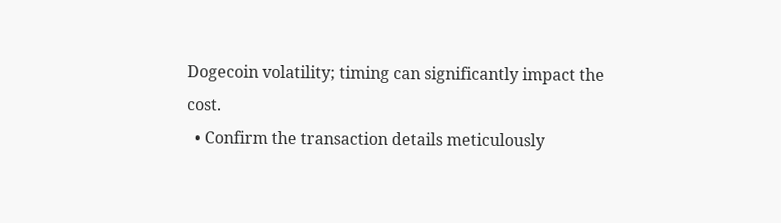Dogecoin volatility; timing can significantly impact the cost.
  • Confirm the transaction details meticulously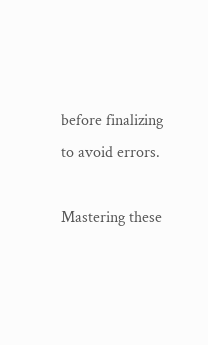before finalizing to avoid errors.

Mastering these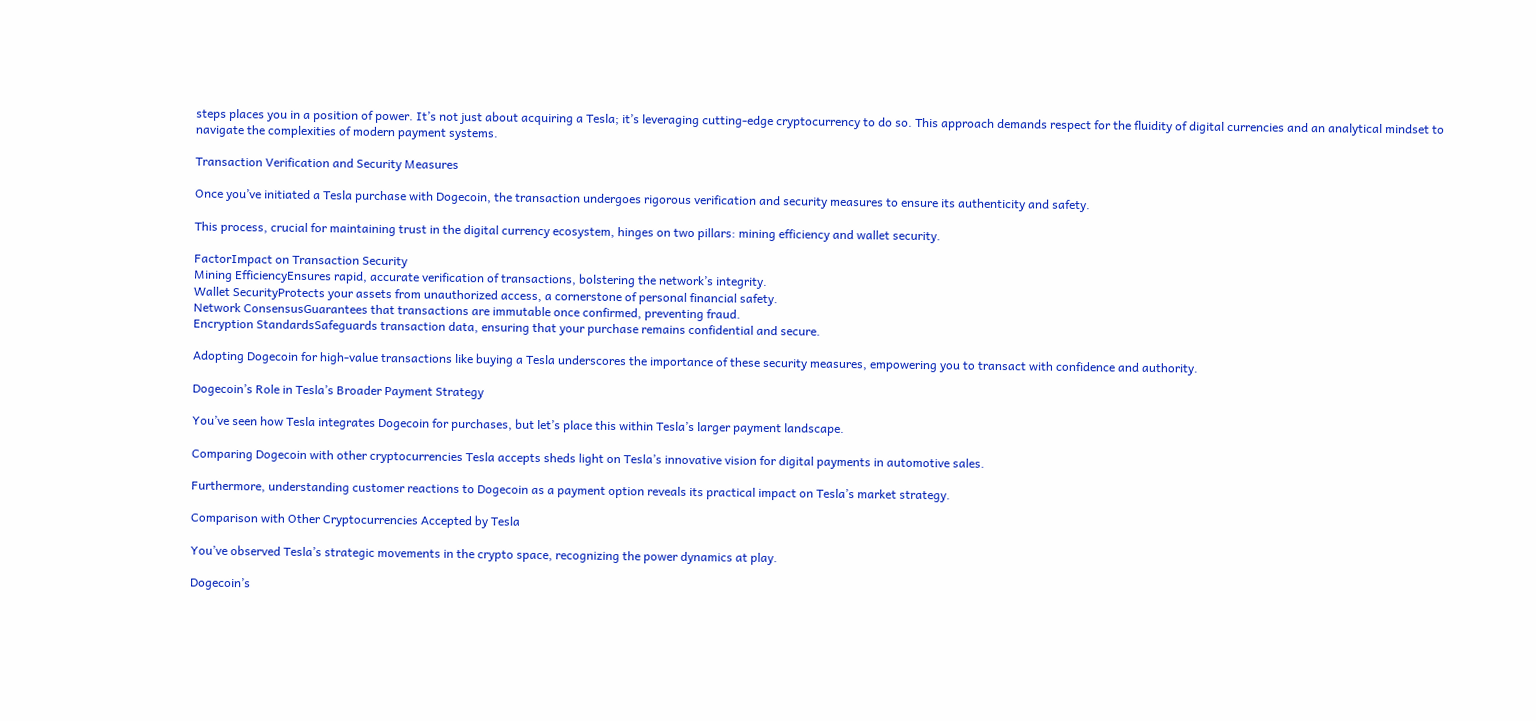steps places you in a position of power. It’s not just about acquiring a Tesla; it’s leveraging cutting-edge cryptocurrency to do so. This approach demands respect for the fluidity of digital currencies and an analytical mindset to navigate the complexities of modern payment systems.

Transaction Verification and Security Measures

Once you’ve initiated a Tesla purchase with Dogecoin, the transaction undergoes rigorous verification and security measures to ensure its authenticity and safety.

This process, crucial for maintaining trust in the digital currency ecosystem, hinges on two pillars: mining efficiency and wallet security.

FactorImpact on Transaction Security
Mining EfficiencyEnsures rapid, accurate verification of transactions, bolstering the network’s integrity.
Wallet SecurityProtects your assets from unauthorized access, a cornerstone of personal financial safety.
Network ConsensusGuarantees that transactions are immutable once confirmed, preventing fraud.
Encryption StandardsSafeguards transaction data, ensuring that your purchase remains confidential and secure.

Adopting Dogecoin for high-value transactions like buying a Tesla underscores the importance of these security measures, empowering you to transact with confidence and authority.

Dogecoin’s Role in Tesla’s Broader Payment Strategy

You’ve seen how Tesla integrates Dogecoin for purchases, but let’s place this within Tesla’s larger payment landscape.

Comparing Dogecoin with other cryptocurrencies Tesla accepts sheds light on Tesla’s innovative vision for digital payments in automotive sales.

Furthermore, understanding customer reactions to Dogecoin as a payment option reveals its practical impact on Tesla’s market strategy.

Comparison with Other Cryptocurrencies Accepted by Tesla

You’ve observed Tesla’s strategic movements in the crypto space, recognizing the power dynamics at play.

Dogecoin’s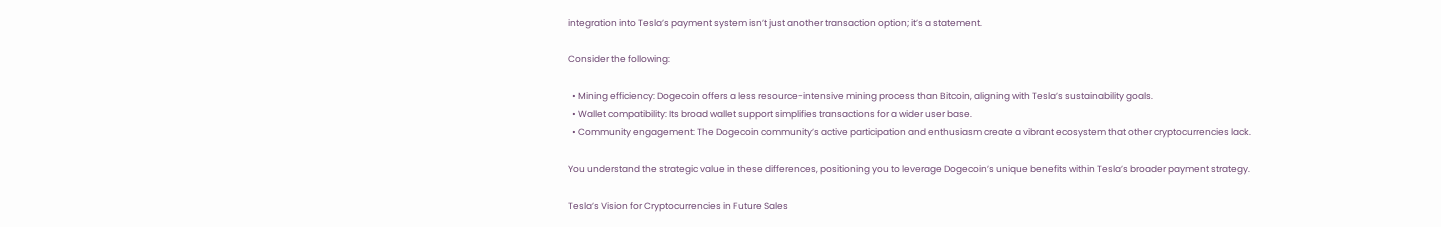integration into Tesla’s payment system isn’t just another transaction option; it’s a statement.

Consider the following:

  • Mining efficiency: Dogecoin offers a less resource-intensive mining process than Bitcoin, aligning with Tesla’s sustainability goals.
  • Wallet compatibility: Its broad wallet support simplifies transactions for a wider user base.
  • Community engagement: The Dogecoin community’s active participation and enthusiasm create a vibrant ecosystem that other cryptocurrencies lack.

You understand the strategic value in these differences, positioning you to leverage Dogecoin’s unique benefits within Tesla’s broader payment strategy.

Tesla’s Vision for Cryptocurrencies in Future Sales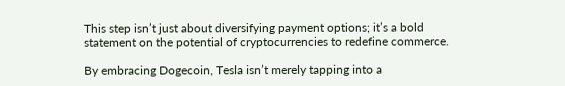This step isn’t just about diversifying payment options; it’s a bold statement on the potential of cryptocurrencies to redefine commerce.

By embracing Dogecoin, Tesla isn’t merely tapping into a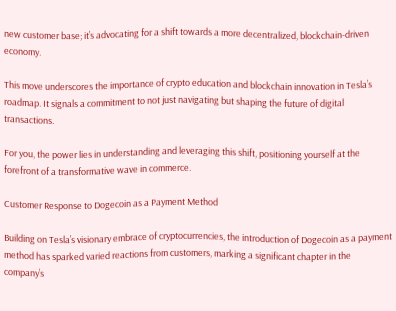new customer base; it’s advocating for a shift towards a more decentralized, blockchain-driven economy.

This move underscores the importance of crypto education and blockchain innovation in Tesla’s roadmap. It signals a commitment to not just navigating but shaping the future of digital transactions.

For you, the power lies in understanding and leveraging this shift, positioning yourself at the forefront of a transformative wave in commerce.

Customer Response to Dogecoin as a Payment Method

Building on Tesla’s visionary embrace of cryptocurrencies, the introduction of Dogecoin as a payment method has sparked varied reactions from customers, marking a significant chapter in the company’s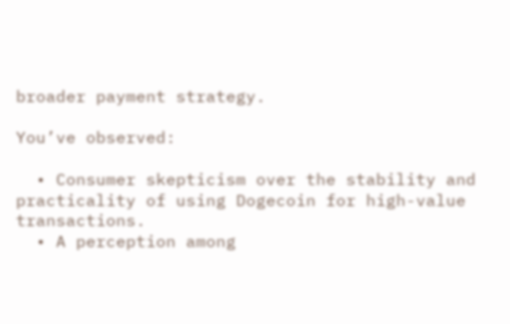broader payment strategy.

You’ve observed:

  • Consumer skepticism over the stability and practicality of using Dogecoin for high-value transactions.
  • A perception among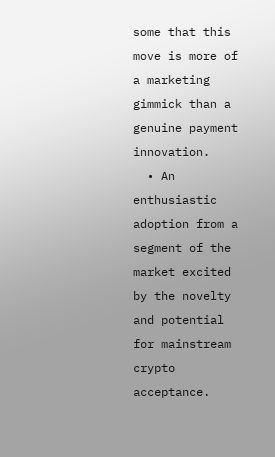some that this move is more of a marketing gimmick than a genuine payment innovation.
  • An enthusiastic adoption from a segment of the market excited by the novelty and potential for mainstream crypto acceptance.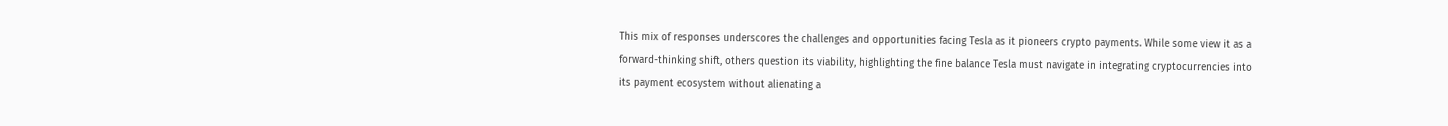This mix of responses underscores the challenges and opportunities facing Tesla as it pioneers crypto payments. While some view it as a forward-thinking shift, others question its viability, highlighting the fine balance Tesla must navigate in integrating cryptocurrencies into its payment ecosystem without alienating a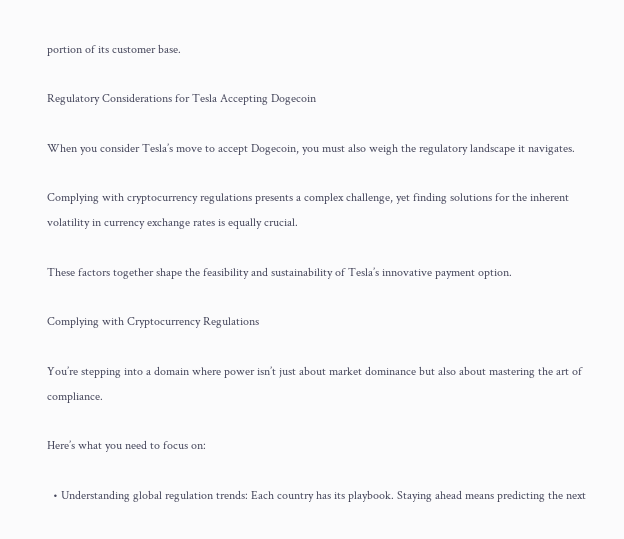portion of its customer base.

Regulatory Considerations for Tesla Accepting Dogecoin

When you consider Tesla’s move to accept Dogecoin, you must also weigh the regulatory landscape it navigates.

Complying with cryptocurrency regulations presents a complex challenge, yet finding solutions for the inherent volatility in currency exchange rates is equally crucial.

These factors together shape the feasibility and sustainability of Tesla’s innovative payment option.

Complying with Cryptocurrency Regulations

You’re stepping into a domain where power isn’t just about market dominance but also about mastering the art of compliance.

Here’s what you need to focus on:

  • Understanding global regulation trends: Each country has its playbook. Staying ahead means predicting the next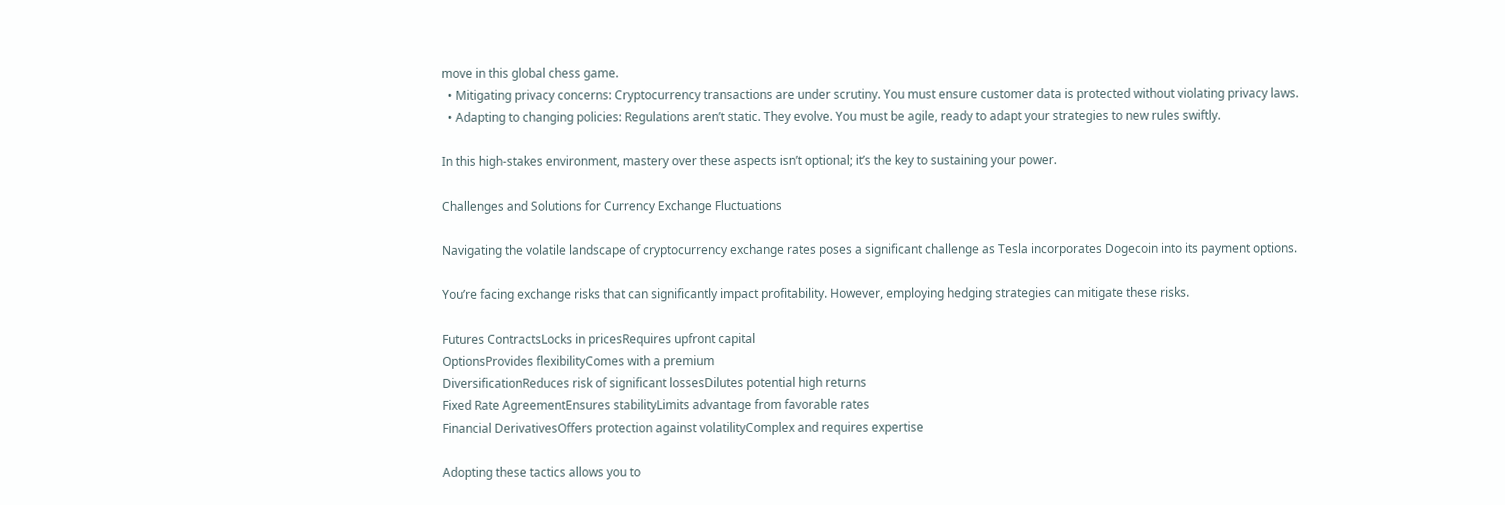move in this global chess game.
  • Mitigating privacy concerns: Cryptocurrency transactions are under scrutiny. You must ensure customer data is protected without violating privacy laws.
  • Adapting to changing policies: Regulations aren’t static. They evolve. You must be agile, ready to adapt your strategies to new rules swiftly.

In this high-stakes environment, mastery over these aspects isn’t optional; it’s the key to sustaining your power.

Challenges and Solutions for Currency Exchange Fluctuations

Navigating the volatile landscape of cryptocurrency exchange rates poses a significant challenge as Tesla incorporates Dogecoin into its payment options.

You’re facing exchange risks that can significantly impact profitability. However, employing hedging strategies can mitigate these risks.

Futures ContractsLocks in pricesRequires upfront capital
OptionsProvides flexibilityComes with a premium
DiversificationReduces risk of significant lossesDilutes potential high returns
Fixed Rate AgreementEnsures stabilityLimits advantage from favorable rates
Financial DerivativesOffers protection against volatilityComplex and requires expertise

Adopting these tactics allows you to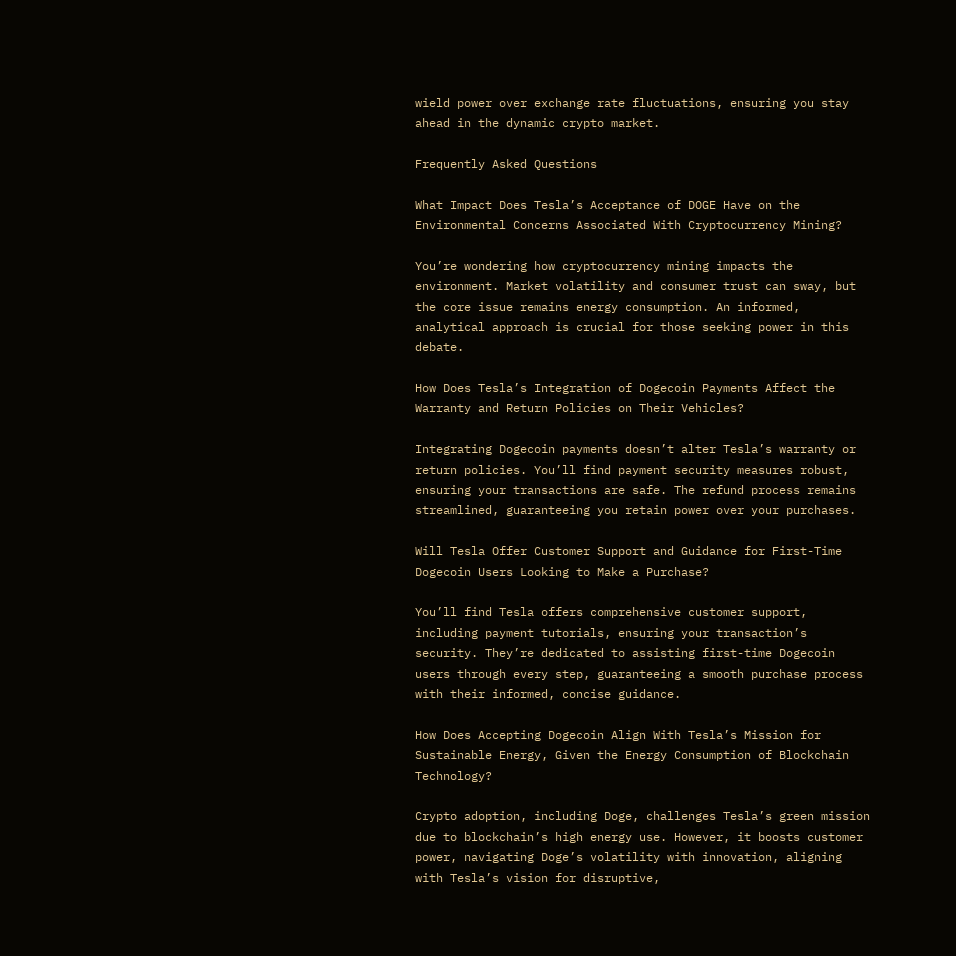wield power over exchange rate fluctuations, ensuring you stay ahead in the dynamic crypto market.

Frequently Asked Questions

What Impact Does Tesla’s Acceptance of DOGE Have on the Environmental Concerns Associated With Cryptocurrency Mining?

You’re wondering how cryptocurrency mining impacts the environment. Market volatility and consumer trust can sway, but the core issue remains energy consumption. An informed, analytical approach is crucial for those seeking power in this debate.

How Does Tesla’s Integration of Dogecoin Payments Affect the Warranty and Return Policies on Their Vehicles?

Integrating Dogecoin payments doesn’t alter Tesla’s warranty or return policies. You’ll find payment security measures robust, ensuring your transactions are safe. The refund process remains streamlined, guaranteeing you retain power over your purchases.

Will Tesla Offer Customer Support and Guidance for First-Time Dogecoin Users Looking to Make a Purchase?

You’ll find Tesla offers comprehensive customer support, including payment tutorials, ensuring your transaction’s security. They’re dedicated to assisting first-time Dogecoin users through every step, guaranteeing a smooth purchase process with their informed, concise guidance.

How Does Accepting Dogecoin Align With Tesla’s Mission for Sustainable Energy, Given the Energy Consumption of Blockchain Technology?

Crypto adoption, including Doge, challenges Tesla’s green mission due to blockchain’s high energy use. However, it boosts customer power, navigating Doge’s volatility with innovation, aligning with Tesla’s vision for disruptive,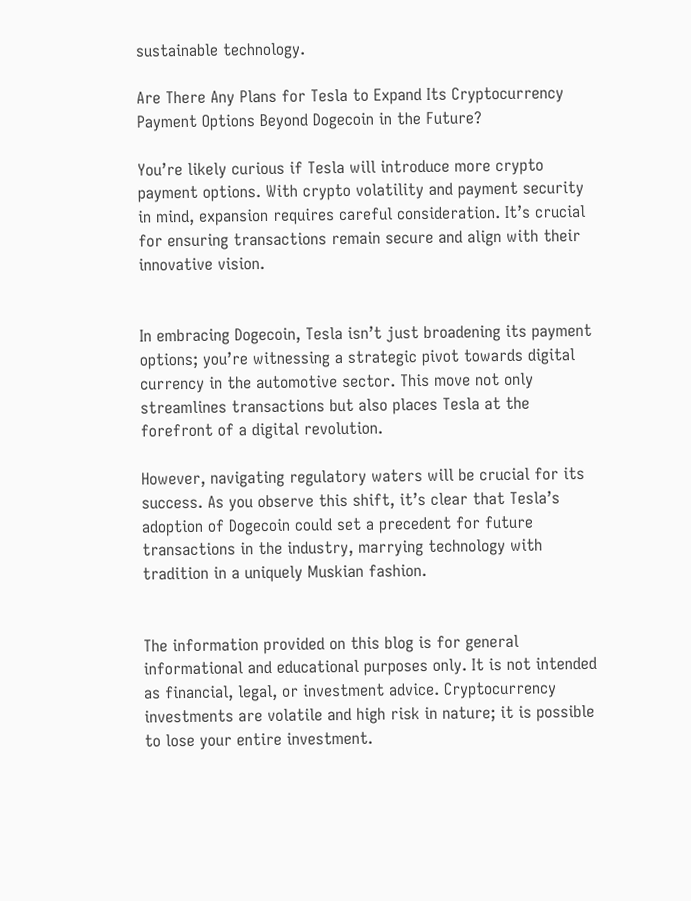sustainable technology.

Are There Any Plans for Tesla to Expand Its Cryptocurrency Payment Options Beyond Dogecoin in the Future?

You’re likely curious if Tesla will introduce more crypto payment options. With crypto volatility and payment security in mind, expansion requires careful consideration. It’s crucial for ensuring transactions remain secure and align with their innovative vision.


In embracing Dogecoin, Tesla isn’t just broadening its payment options; you’re witnessing a strategic pivot towards digital currency in the automotive sector. This move not only streamlines transactions but also places Tesla at the forefront of a digital revolution.

However, navigating regulatory waters will be crucial for its success. As you observe this shift, it’s clear that Tesla’s adoption of Dogecoin could set a precedent for future transactions in the industry, marrying technology with tradition in a uniquely Muskian fashion.


The information provided on this blog is for general informational and educational purposes only. It is not intended as financial, legal, or investment advice. Cryptocurrency investments are volatile and high risk in nature; it is possible to lose your entire investment.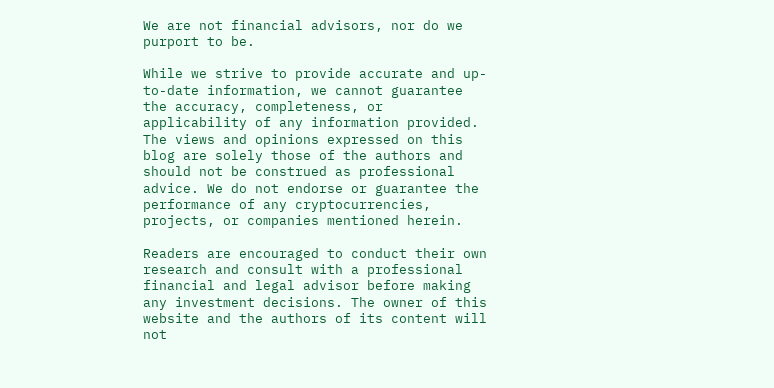We are not financial advisors, nor do we purport to be.

While we strive to provide accurate and up-to-date information, we cannot guarantee the accuracy, completeness, or applicability of any information provided. The views and opinions expressed on this blog are solely those of the authors and should not be construed as professional advice. We do not endorse or guarantee the performance of any cryptocurrencies, projects, or companies mentioned herein.

Readers are encouraged to conduct their own research and consult with a professional financial and legal advisor before making any investment decisions. The owner of this website and the authors of its content will not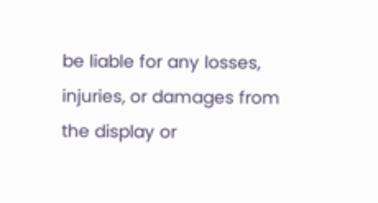be liable for any losses, injuries, or damages from the display or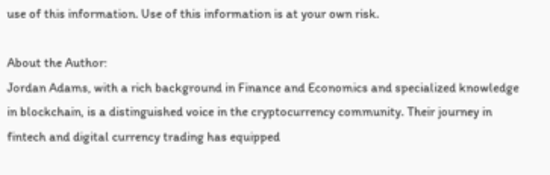use of this information. Use of this information is at your own risk.

About the Author:
Jordan Adams, with a rich background in Finance and Economics and specialized knowledge in blockchain, is a distinguished voice in the cryptocurrency community. Their journey in fintech and digital currency trading has equipped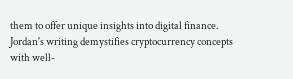them to offer unique insights into digital finance. Jordan's writing demystifies cryptocurrency concepts with well-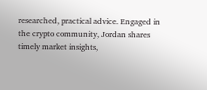researched, practical advice. Engaged in the crypto community, Jordan shares timely market insights,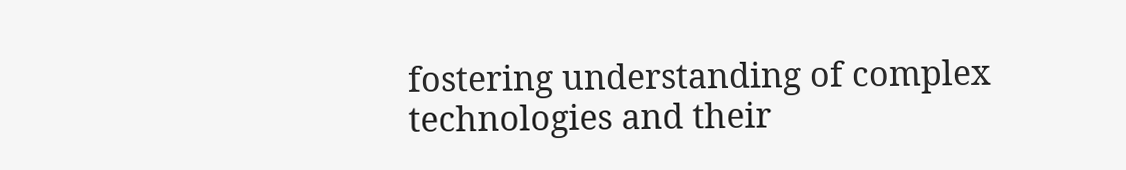fostering understanding of complex technologies and their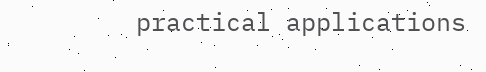practical applications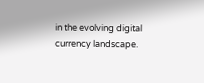in the evolving digital currency landscape.